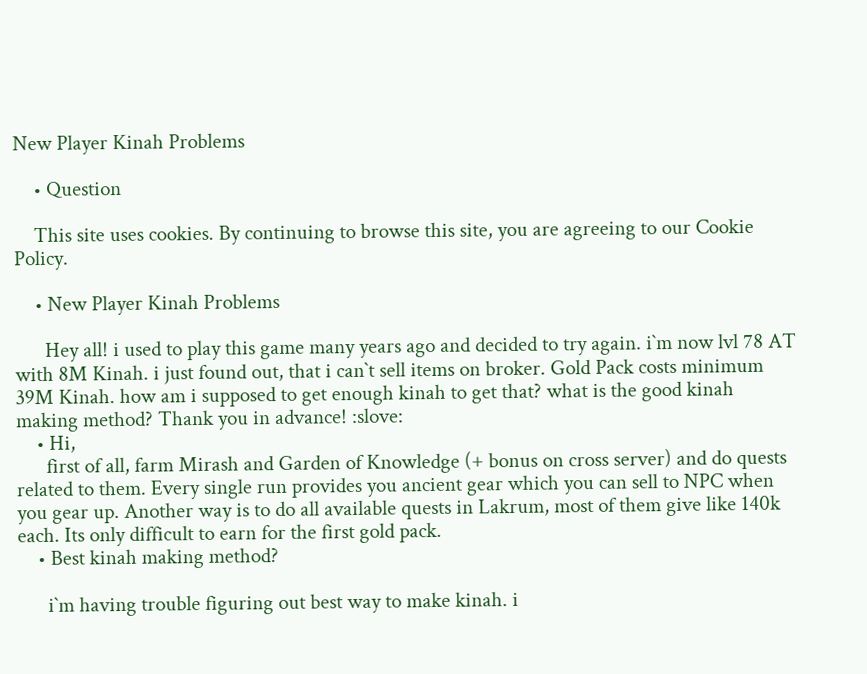New Player Kinah Problems

    • Question

    This site uses cookies. By continuing to browse this site, you are agreeing to our Cookie Policy.

    • New Player Kinah Problems

      Hey all! i used to play this game many years ago and decided to try again. i`m now lvl 78 AT with 8M Kinah. i just found out, that i can`t sell items on broker. Gold Pack costs minimum 39M Kinah. how am i supposed to get enough kinah to get that? what is the good kinah making method? Thank you in advance! :slove:
    • Hi,
      first of all, farm Mirash and Garden of Knowledge (+ bonus on cross server) and do quests related to them. Every single run provides you ancient gear which you can sell to NPC when you gear up. Another way is to do all available quests in Lakrum, most of them give like 140k each. Its only difficult to earn for the first gold pack.
    • Best kinah making method?

      i`m having trouble figuring out best way to make kinah. i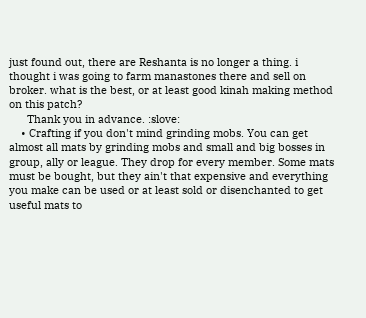just found out, there are Reshanta is no longer a thing. i thought i was going to farm manastones there and sell on broker. what is the best, or at least good kinah making method on this patch?
      Thank you in advance. :slove:
    • Crafting if you don't mind grinding mobs. You can get almost all mats by grinding mobs and small and big bosses in group, ally or league. They drop for every member. Some mats must be bought, but they ain't that expensive and everything you make can be used or at least sold or disenchanted to get useful mats to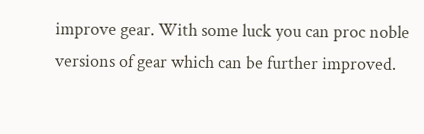improve gear. With some luck you can proc noble versions of gear which can be further improved.